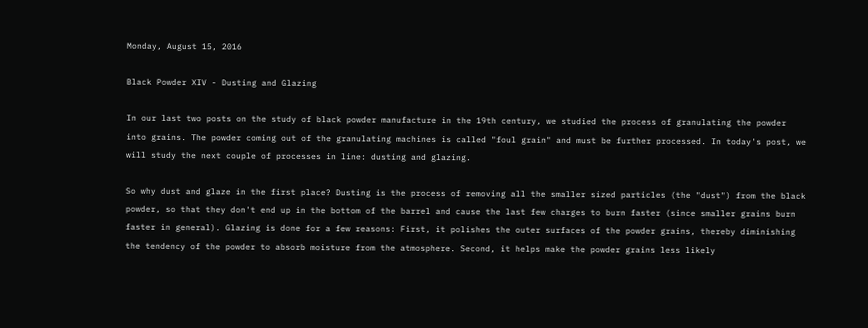Monday, August 15, 2016

Black Powder XIV - Dusting and Glazing

In our last two posts on the study of black powder manufacture in the 19th century, we studied the process of granulating the powder into grains. The powder coming out of the granulating machines is called "foul grain" and must be further processed. In today's post, we will study the next couple of processes in line: dusting and glazing.

So why dust and glaze in the first place? Dusting is the process of removing all the smaller sized particles (the "dust") from the black powder, so that they don't end up in the bottom of the barrel and cause the last few charges to burn faster (since smaller grains burn faster in general). Glazing is done for a few reasons: First, it polishes the outer surfaces of the powder grains, thereby diminishing the tendency of the powder to absorb moisture from the atmosphere. Second, it helps make the powder grains less likely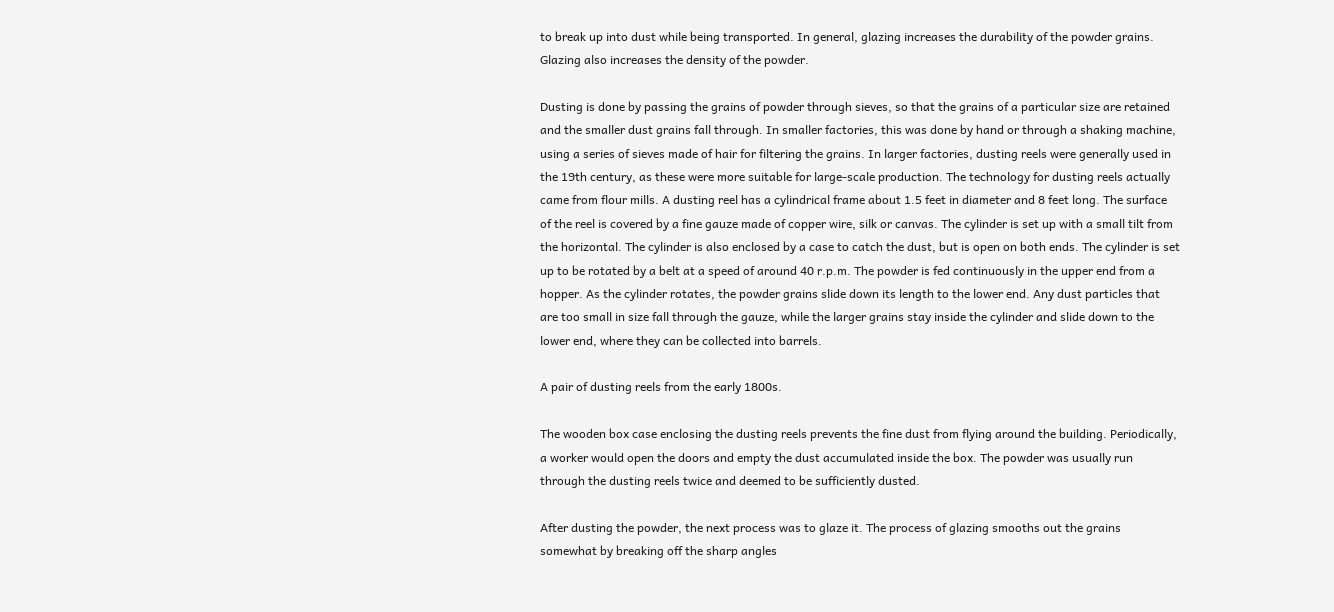to break up into dust while being transported. In general, glazing increases the durability of the powder grains. Glazing also increases the density of the powder.

Dusting is done by passing the grains of powder through sieves, so that the grains of a particular size are retained and the smaller dust grains fall through. In smaller factories, this was done by hand or through a shaking machine, using a series of sieves made of hair for filtering the grains. In larger factories, dusting reels were generally used in the 19th century, as these were more suitable for large-scale production. The technology for dusting reels actually came from flour mills. A dusting reel has a cylindrical frame about 1.5 feet in diameter and 8 feet long. The surface of the reel is covered by a fine gauze made of copper wire, silk or canvas. The cylinder is set up with a small tilt from the horizontal. The cylinder is also enclosed by a case to catch the dust, but is open on both ends. The cylinder is set up to be rotated by a belt at a speed of around 40 r.p.m. The powder is fed continuously in the upper end from a hopper. As the cylinder rotates, the powder grains slide down its length to the lower end. Any dust particles that are too small in size fall through the gauze, while the larger grains stay inside the cylinder and slide down to the lower end, where they can be collected into barrels.

A pair of dusting reels from the early 1800s.

The wooden box case enclosing the dusting reels prevents the fine dust from flying around the building. Periodically, a worker would open the doors and empty the dust accumulated inside the box. The powder was usually run through the dusting reels twice and deemed to be sufficiently dusted.

After dusting the powder, the next process was to glaze it. The process of glazing smooths out the grains somewhat by breaking off the sharp angles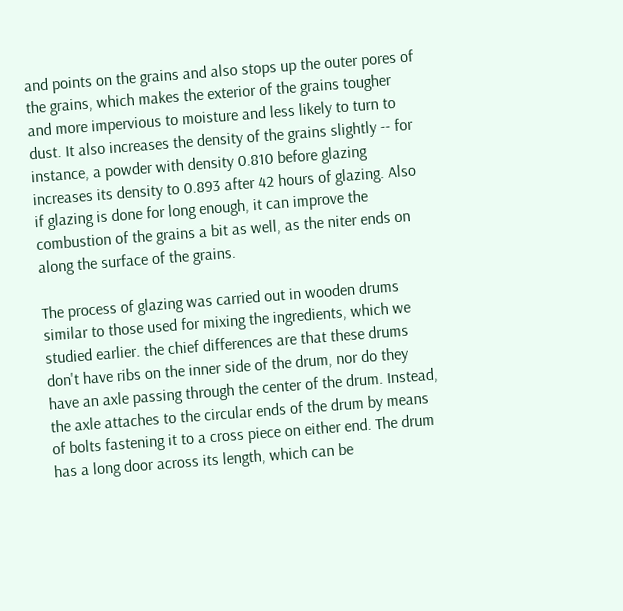and points on the grains and also stops up the outer pores of the grains, which makes the exterior of the grains tougher and more impervious to moisture and less likely to turn to dust. It also increases the density of the grains slightly -- for instance, a powder with density 0.810 before glazing increases its density to 0.893 after 42 hours of glazing. Also if glazing is done for long enough, it can improve the combustion of the grains a bit as well, as the niter ends on along the surface of the grains.

The process of glazing was carried out in wooden drums similar to those used for mixing the ingredients, which we studied earlier. the chief differences are that these drums don't have ribs on the inner side of the drum, nor do they have an axle passing through the center of the drum. Instead, the axle attaches to the circular ends of the drum by means of bolts fastening it to a cross piece on either end. The drum has a long door across its length, which can be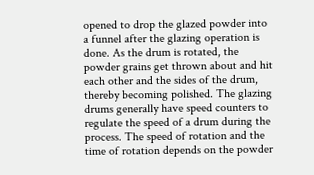opened to drop the glazed powder into a funnel after the glazing operation is done. As the drum is rotated, the powder grains get thrown about and hit each other and the sides of the drum, thereby becoming polished. The glazing drums generally have speed counters to regulate the speed of a drum during the process. The speed of rotation and the time of rotation depends on the powder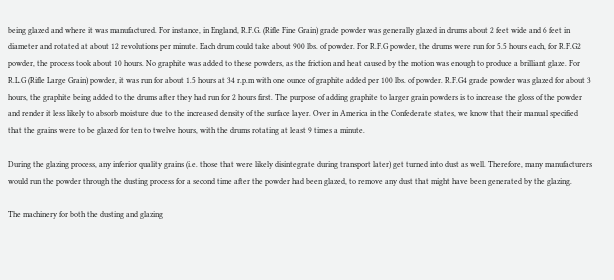being glazed and where it was manufactured. For instance, in England, R.F.G. (Rifle Fine Grain) grade powder was generally glazed in drums about 2 feet wide and 6 feet in diameter and rotated at about 12 revolutions per minute. Each drum could take about 900 lbs. of powder. For R.F.G powder, the drums were run for 5.5 hours each, for R.F.G2 powder, the process took about 10 hours. No graphite was added to these powders, as the friction and heat caused by the motion was enough to produce a brilliant glaze. For R.L.G (Rifle Large Grain) powder, it was run for about 1.5 hours at 34 r.p.m with one ounce of graphite added per 100 lbs. of powder. R.F.G4 grade powder was glazed for about 3 hours, the graphite being added to the drums after they had run for 2 hours first. The purpose of adding graphite to larger grain powders is to increase the gloss of the powder and render it less likely to absorb moisture due to the increased density of the surface layer. Over in America in the Confederate states, we know that their manual specified that the grains were to be glazed for ten to twelve hours, with the drums rotating at least 9 times a minute.

During the glazing process, any inferior quality grains (i.e. those that were likely disintegrate during transport later) get turned into dust as well. Therefore, many manufacturers would run the powder through the dusting process for a second time after the powder had been glazed, to remove any dust that might have been generated by the glazing.

The machinery for both the dusting and glazing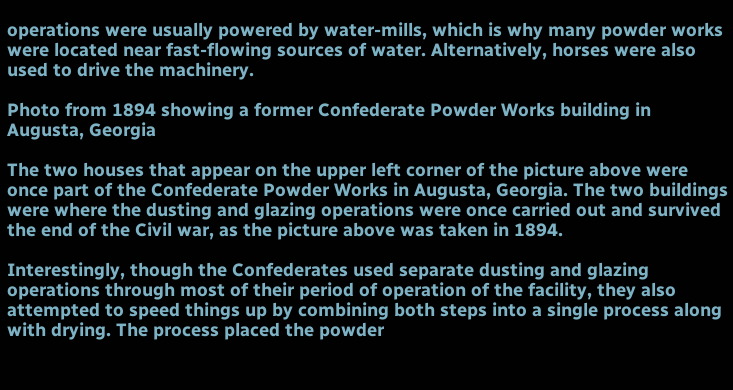operations were usually powered by water-mills, which is why many powder works were located near fast-flowing sources of water. Alternatively, horses were also used to drive the machinery.

Photo from 1894 showing a former Confederate Powder Works building in Augusta, Georgia

The two houses that appear on the upper left corner of the picture above were once part of the Confederate Powder Works in Augusta, Georgia. The two buildings were where the dusting and glazing operations were once carried out and survived the end of the Civil war, as the picture above was taken in 1894.

Interestingly, though the Confederates used separate dusting and glazing operations through most of their period of operation of the facility, they also attempted to speed things up by combining both steps into a single process along with drying. The process placed the powder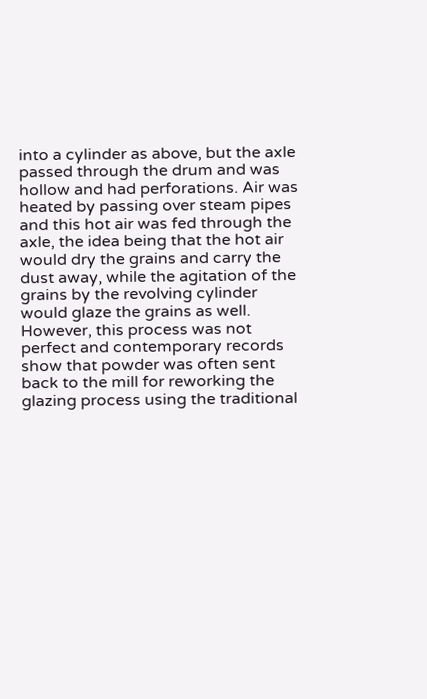into a cylinder as above, but the axle passed through the drum and was hollow and had perforations. Air was heated by passing over steam pipes and this hot air was fed through the axle, the idea being that the hot air would dry the grains and carry the dust away, while the agitation of the grains by the revolving cylinder would glaze the grains as well. However, this process was not perfect and contemporary records show that powder was often sent back to the mill for reworking the glazing process using the traditional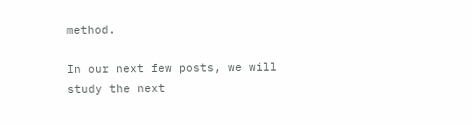method.

In our next few posts, we will study the next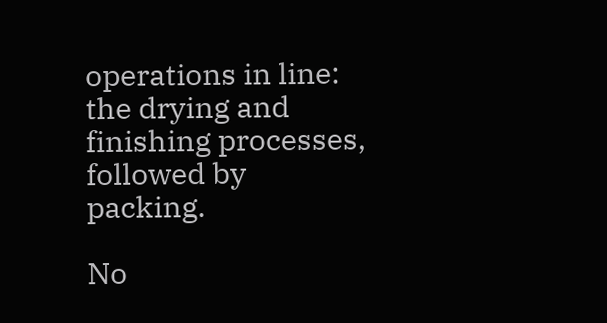operations in line: the drying and finishing processes, followed by packing.

No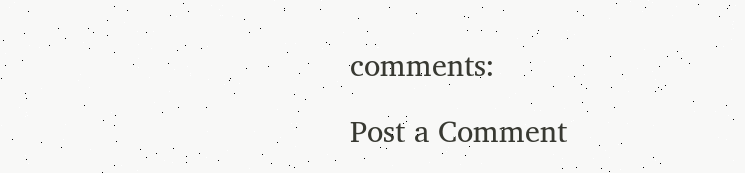comments:

Post a Comment